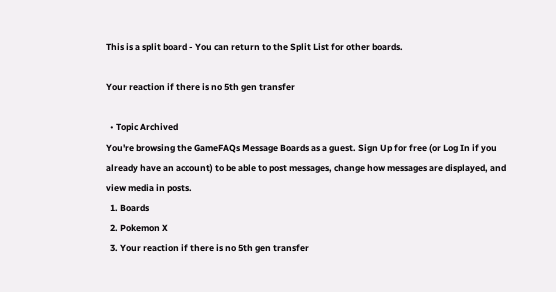This is a split board - You can return to the Split List for other boards.

Your reaction if there is no 5th gen transfer

  • Topic Archived
You're browsing the GameFAQs Message Boards as a guest. Sign Up for free (or Log In if you already have an account) to be able to post messages, change how messages are displayed, and view media in posts.
  1. Boards
  2. Pokemon X
  3. Your reaction if there is no 5th gen transfer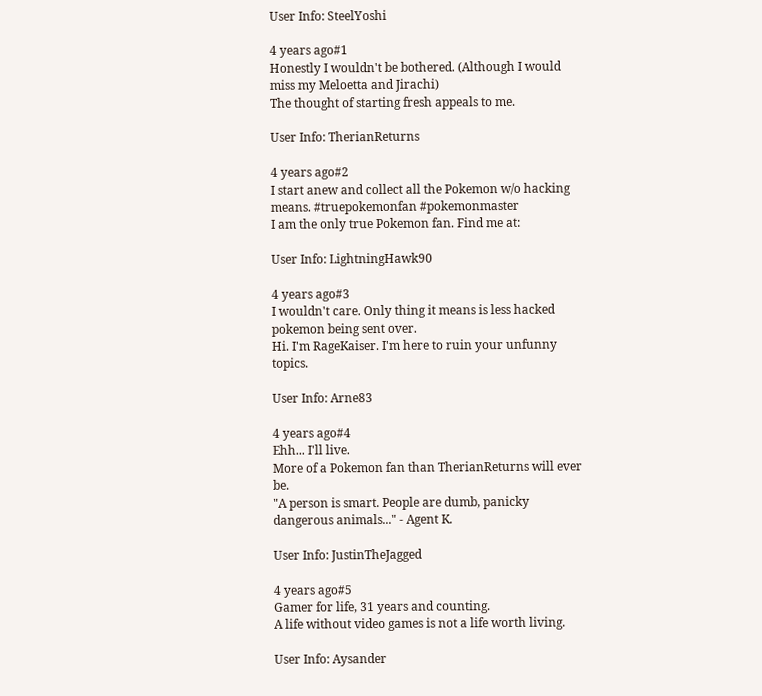User Info: SteelYoshi

4 years ago#1
Honestly I wouldn't be bothered. (Although I would miss my Meloetta and Jirachi)
The thought of starting fresh appeals to me.

User Info: TherianReturns

4 years ago#2
I start anew and collect all the Pokemon w/o hacking means. #truepokemonfan #pokemonmaster
I am the only true Pokemon fan. Find me at:

User Info: LightningHawk90

4 years ago#3
I wouldn't care. Only thing it means is less hacked pokemon being sent over.
Hi. I'm RageKaiser. I'm here to ruin your unfunny topics.

User Info: Arne83

4 years ago#4
Ehh... I'll live.
More of a Pokemon fan than TherianReturns will ever be.
"A person is smart. People are dumb, panicky dangerous animals..." - Agent K.

User Info: JustinTheJagged

4 years ago#5
Gamer for life, 31 years and counting.
A life without video games is not a life worth living.

User Info: Aysander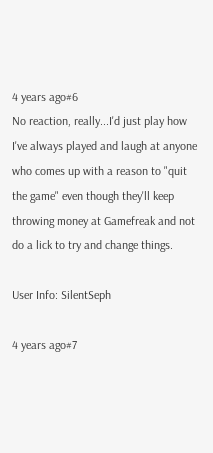4 years ago#6
No reaction, really...I'd just play how I've always played and laugh at anyone who comes up with a reason to "quit the game" even though they'll keep throwing money at Gamefreak and not do a lick to try and change things.

User Info: SilentSeph

4 years ago#7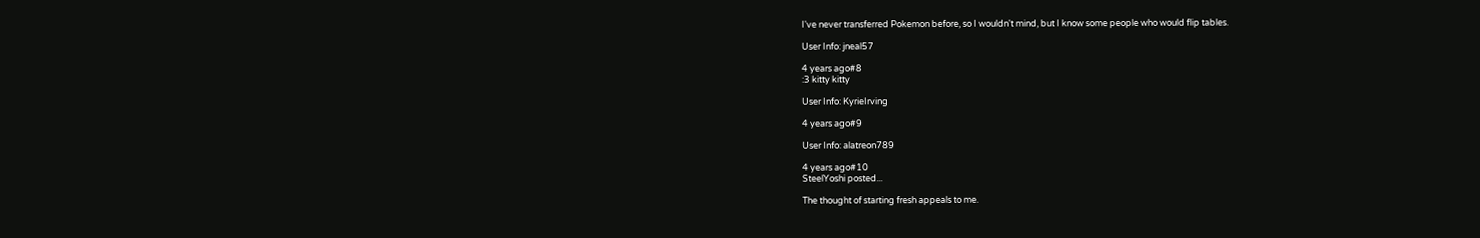I've never transferred Pokemon before, so I wouldn't mind, but I know some people who would flip tables.

User Info: jneal57

4 years ago#8
:3 kitty kitty

User Info: KyrieIrving

4 years ago#9

User Info: alatreon789

4 years ago#10
SteelYoshi posted...

The thought of starting fresh appeals to me.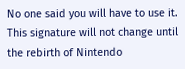No one said you will have to use it.
This signature will not change until the rebirth of Nintendo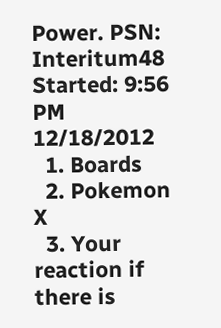Power. PSN: Interitum48
Started: 9:56 PM 12/18/2012
  1. Boards
  2. Pokemon X
  3. Your reaction if there is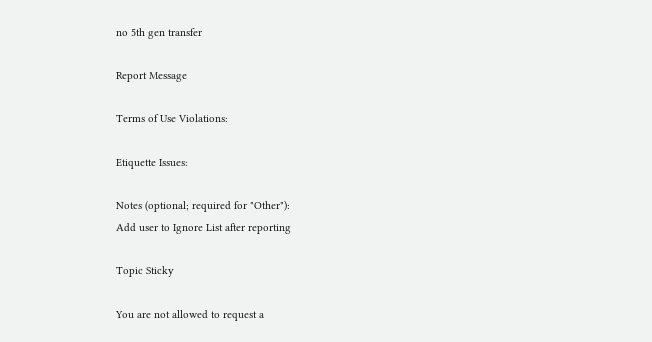no 5th gen transfer

Report Message

Terms of Use Violations:

Etiquette Issues:

Notes (optional; required for "Other"):
Add user to Ignore List after reporting

Topic Sticky

You are not allowed to request a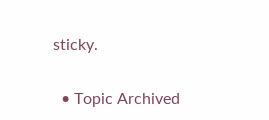sticky.

  • Topic Archived